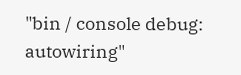"bin / console debug: autowiring"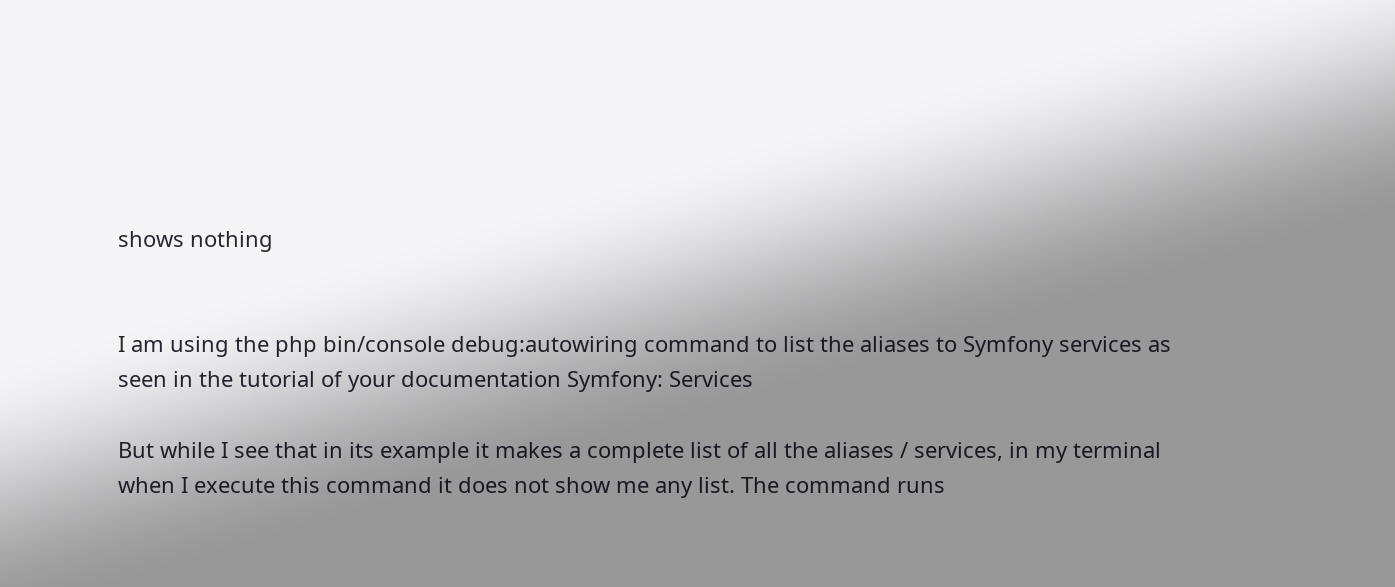shows nothing


I am using the php bin/console debug:autowiring command to list the aliases to Symfony services as seen in the tutorial of your documentation Symfony: Services

But while I see that in its example it makes a complete list of all the aliases / services, in my terminal when I execute this command it does not show me any list. The command runs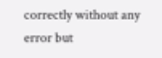correctly without any error but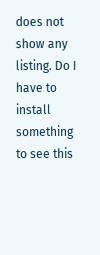does not show any listing. Do I have to install something to see this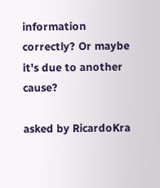information correctly? Or maybe it's due to another cause?

asked by RicardoKra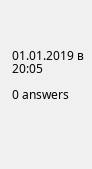01.01.2019 в 20:05

0 answers